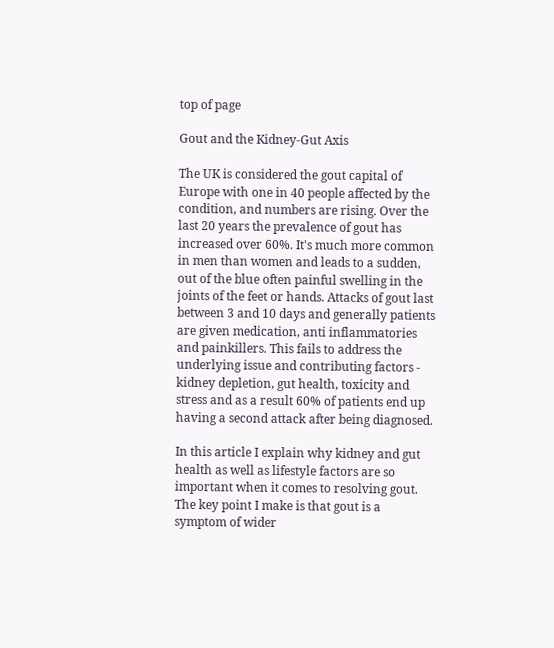top of page

Gout and the Kidney-Gut Axis

The UK is considered the gout capital of Europe with one in 40 people affected by the condition, and numbers are rising. Over the last 20 years the prevalence of gout has increased over 60%. It's much more common in men than women and leads to a sudden, out of the blue often painful swelling in the joints of the feet or hands. Attacks of gout last between 3 and 10 days and generally patients are given medication, anti inflammatories and painkillers. This fails to address the underlying issue and contributing factors - kidney depletion, gut health, toxicity and stress and as a result 60% of patients end up having a second attack after being diagnosed.

In this article I explain why kidney and gut health as well as lifestyle factors are so important when it comes to resolving gout. The key point I make is that gout is a symptom of wider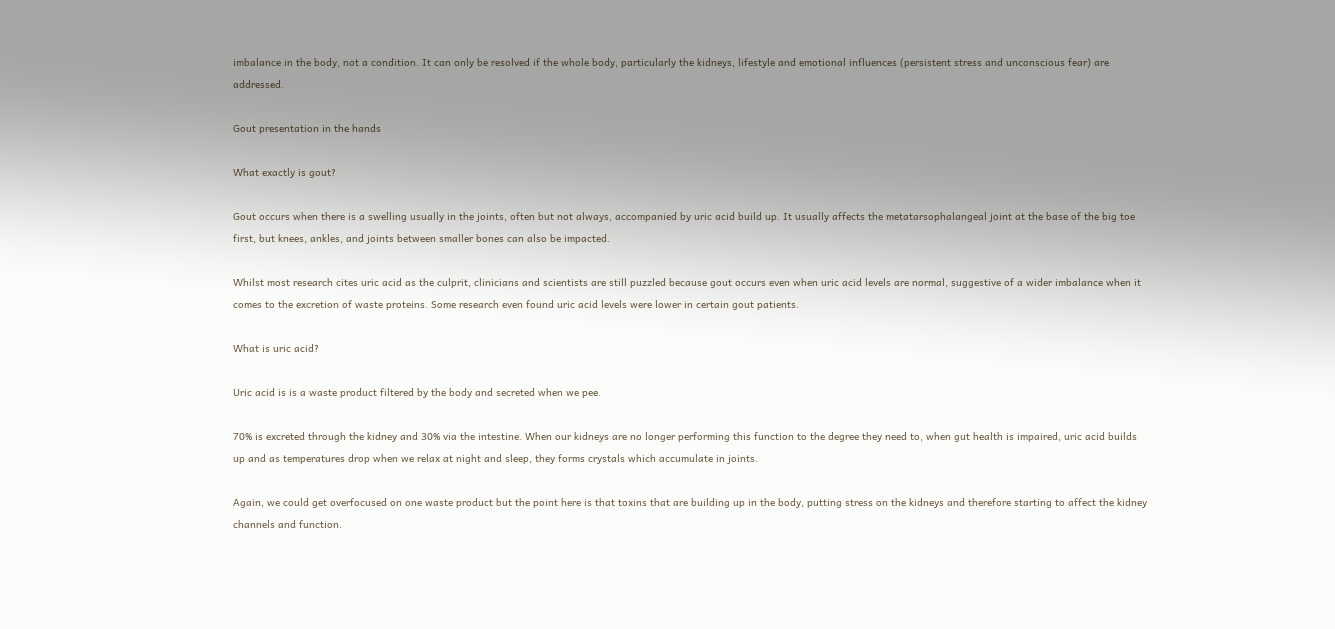imbalance in the body, not a condition. It can only be resolved if the whole body, particularly the kidneys, lifestyle and emotional influences (persistent stress and unconscious fear) are addressed.

Gout presentation in the hands

What exactly is gout?

Gout occurs when there is a swelling usually in the joints, often but not always, accompanied by uric acid build up. It usually affects the metatarsophalangeal joint at the base of the big toe first, but knees, ankles, and joints between smaller bones can also be impacted.

Whilst most research cites uric acid as the culprit, clinicians and scientists are still puzzled because gout occurs even when uric acid levels are normal, suggestive of a wider imbalance when it comes to the excretion of waste proteins. Some research even found uric acid levels were lower in certain gout patients.

What is uric acid?

Uric acid is is a waste product filtered by the body and secreted when we pee.

70% is excreted through the kidney and 30% via the intestine. When our kidneys are no longer performing this function to the degree they need to, when gut health is impaired, uric acid builds up and as temperatures drop when we relax at night and sleep, they forms crystals which accumulate in joints.

Again, we could get overfocused on one waste product but the point here is that toxins that are building up in the body, putting stress on the kidneys and therefore starting to affect the kidney channels and function.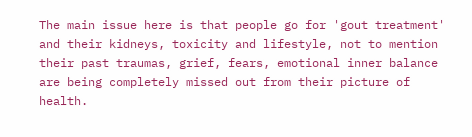The main issue here is that people go for 'gout treatment' and their kidneys, toxicity and lifestyle, not to mention their past traumas, grief, fears, emotional inner balance are being completely missed out from their picture of health.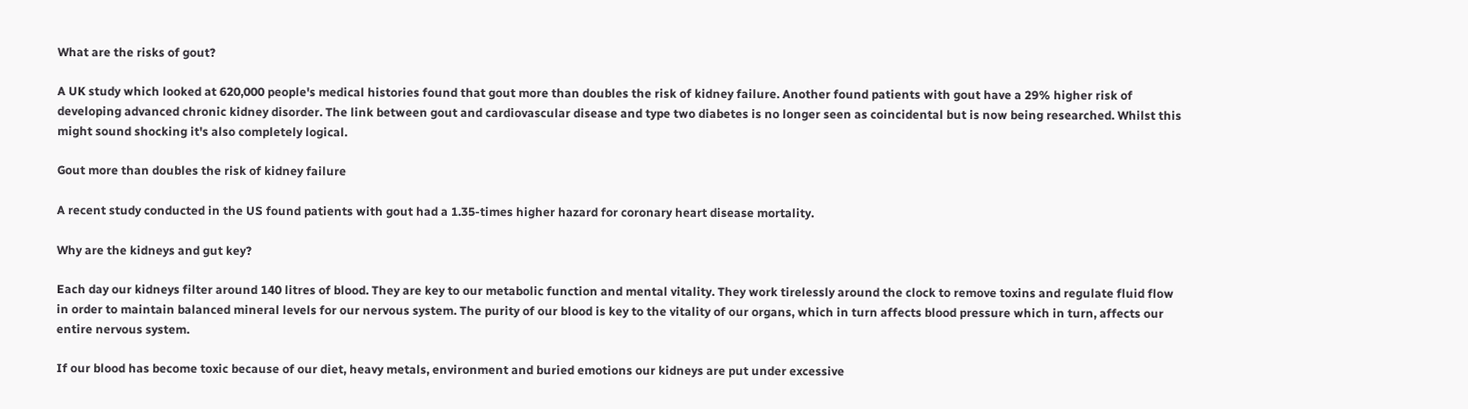What are the risks of gout?

A UK study which looked at 620,000 people's medical histories found that gout more than doubles the risk of kidney failure. Another found patients with gout have a 29% higher risk of developing advanced chronic kidney disorder. The link between gout and cardiovascular disease and type two diabetes is no longer seen as coincidental but is now being researched. Whilst this might sound shocking it's also completely logical.

Gout more than doubles the risk of kidney failure

A recent study conducted in the US found patients with gout had a 1.35-times higher hazard for coronary heart disease mortality.

Why are the kidneys and gut key?

Each day our kidneys filter around 140 litres of blood. They are key to our metabolic function and mental vitality. They work tirelessly around the clock to remove toxins and regulate fluid flow in order to maintain balanced mineral levels for our nervous system. The purity of our blood is key to the vitality of our organs, which in turn affects blood pressure which in turn, affects our entire nervous system.

If our blood has become toxic because of our diet, heavy metals, environment and buried emotions our kidneys are put under excessive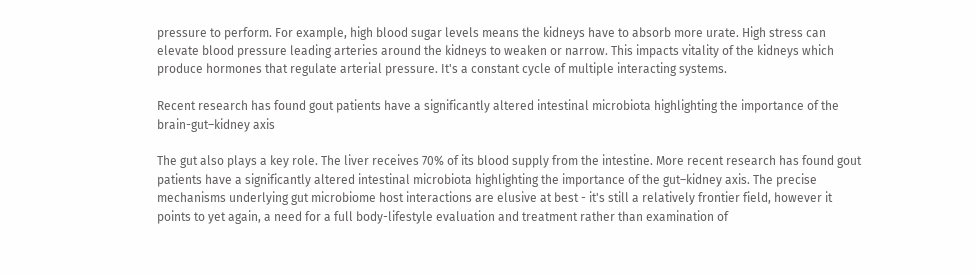pressure to perform. For example, high blood sugar levels means the kidneys have to absorb more urate. High stress can elevate blood pressure leading arteries around the kidneys to weaken or narrow. This impacts vitality of the kidneys which produce hormones that regulate arterial pressure. It's a constant cycle of multiple interacting systems.

Recent research has found gout patients have a significantly altered intestinal microbiota highlighting the importance of the brain-gut–kidney axis

The gut also plays a key role. The liver receives 70% of its blood supply from the intestine. More recent research has found gout patients have a significantly altered intestinal microbiota highlighting the importance of the gut–kidney axis. The precise mechanisms underlying gut microbiome host interactions are elusive at best - it's still a relatively frontier field, however it points to yet again, a need for a full body-lifestyle evaluation and treatment rather than examination of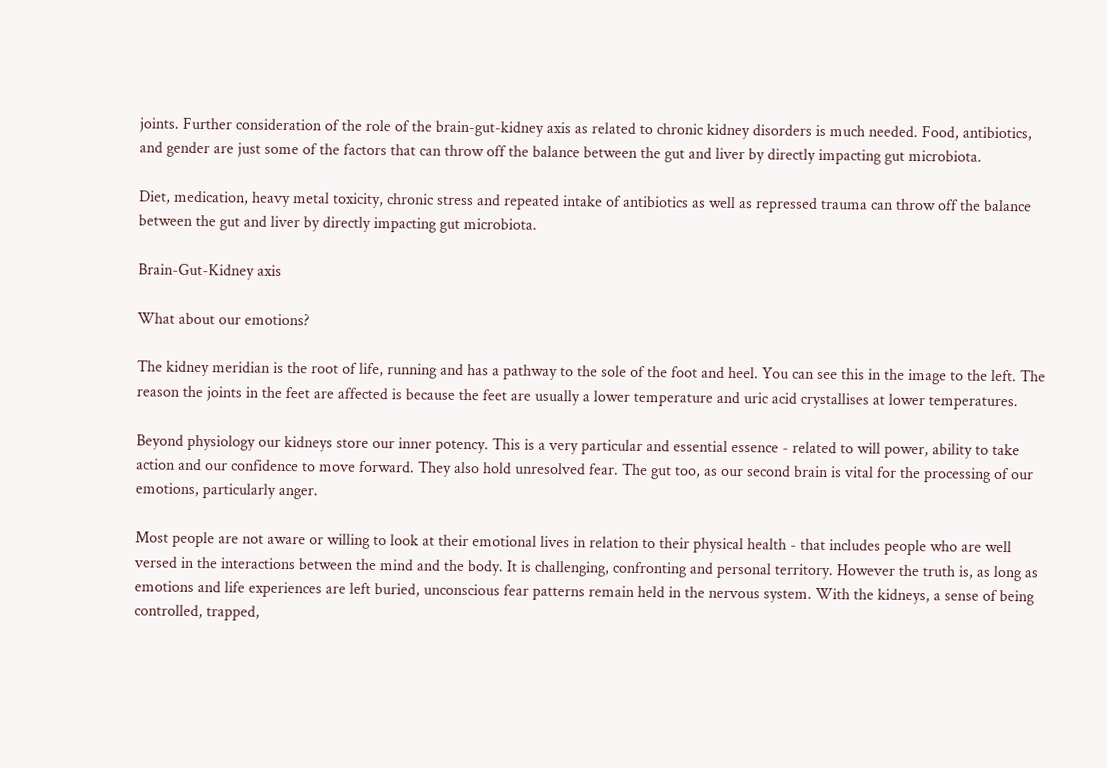joints. Further consideration of the role of the brain-gut-kidney axis as related to chronic kidney disorders is much needed. Food, antibiotics, and gender are just some of the factors that can throw off the balance between the gut and liver by directly impacting gut microbiota.

Diet, medication, heavy metal toxicity, chronic stress and repeated intake of antibiotics as well as repressed trauma can throw off the balance between the gut and liver by directly impacting gut microbiota.

Brain-Gut-Kidney axis

What about our emotions?

The kidney meridian is the root of life, running and has a pathway to the sole of the foot and heel. You can see this in the image to the left. The reason the joints in the feet are affected is because the feet are usually a lower temperature and uric acid crystallises at lower temperatures.

Beyond physiology our kidneys store our inner potency. This is a very particular and essential essence - related to will power, ability to take action and our confidence to move forward. They also hold unresolved fear. The gut too, as our second brain is vital for the processing of our emotions, particularly anger.

Most people are not aware or willing to look at their emotional lives in relation to their physical health - that includes people who are well versed in the interactions between the mind and the body. It is challenging, confronting and personal territory. However the truth is, as long as emotions and life experiences are left buried, unconscious fear patterns remain held in the nervous system. With the kidneys, a sense of being controlled, trapped,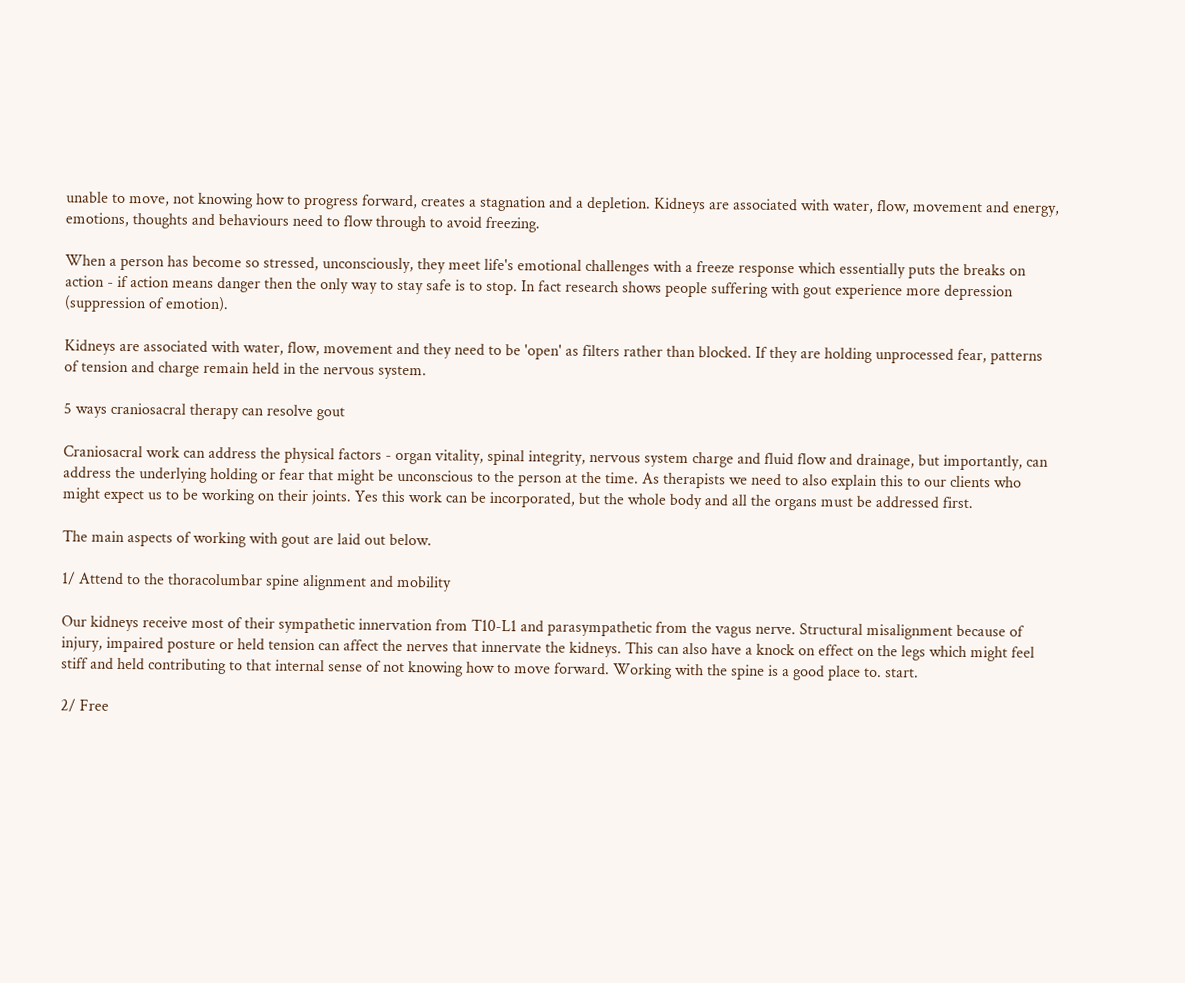unable to move, not knowing how to progress forward, creates a stagnation and a depletion. Kidneys are associated with water, flow, movement and energy, emotions, thoughts and behaviours need to flow through to avoid freezing.

When a person has become so stressed, unconsciously, they meet life's emotional challenges with a freeze response which essentially puts the breaks on action - if action means danger then the only way to stay safe is to stop. In fact research shows people suffering with gout experience more depression (suppression of emotion).

Kidneys are associated with water, flow, movement and they need to be 'open' as filters rather than blocked. If they are holding unprocessed fear, patterns of tension and charge remain held in the nervous system.

5 ways craniosacral therapy can resolve gout

Craniosacral work can address the physical factors - organ vitality, spinal integrity, nervous system charge and fluid flow and drainage, but importantly, can address the underlying holding or fear that might be unconscious to the person at the time. As therapists we need to also explain this to our clients who might expect us to be working on their joints. Yes this work can be incorporated, but the whole body and all the organs must be addressed first.

The main aspects of working with gout are laid out below.

1/ Attend to the thoracolumbar spine alignment and mobility

Our kidneys receive most of their sympathetic innervation from T10-L1 and parasympathetic from the vagus nerve. Structural misalignment because of injury, impaired posture or held tension can affect the nerves that innervate the kidneys. This can also have a knock on effect on the legs which might feel stiff and held contributing to that internal sense of not knowing how to move forward. Working with the spine is a good place to. start.

2/ Free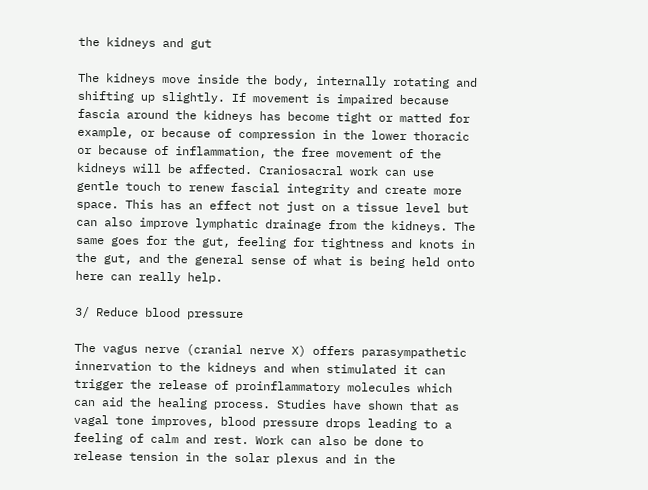the kidneys and gut

The kidneys move inside the body, internally rotating and shifting up slightly. If movement is impaired because fascia around the kidneys has become tight or matted for example, or because of compression in the lower thoracic or because of inflammation, the free movement of the kidneys will be affected. Craniosacral work can use gentle touch to renew fascial integrity and create more space. This has an effect not just on a tissue level but can also improve lymphatic drainage from the kidneys. The same goes for the gut, feeling for tightness and knots in the gut, and the general sense of what is being held onto here can really help.

3/ Reduce blood pressure

The vagus nerve (cranial nerve X) offers parasympathetic innervation to the kidneys and when stimulated it can trigger the release of proinflammatory molecules which can aid the healing process. Studies have shown that as vagal tone improves, blood pressure drops leading to a feeling of calm and rest. Work can also be done to release tension in the solar plexus and in the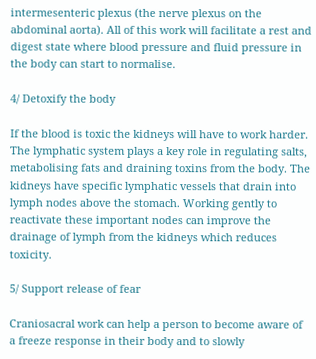intermesenteric plexus (the nerve plexus on the abdominal aorta). All of this work will facilitate a rest and digest state where blood pressure and fluid pressure in the body can start to normalise.

4/ Detoxify the body

If the blood is toxic the kidneys will have to work harder. The lymphatic system plays a key role in regulating salts, metabolising fats and draining toxins from the body. The kidneys have specific lymphatic vessels that drain into lymph nodes above the stomach. Working gently to reactivate these important nodes can improve the drainage of lymph from the kidneys which reduces toxicity.

5/ Support release of fear

Craniosacral work can help a person to become aware of a freeze response in their body and to slowly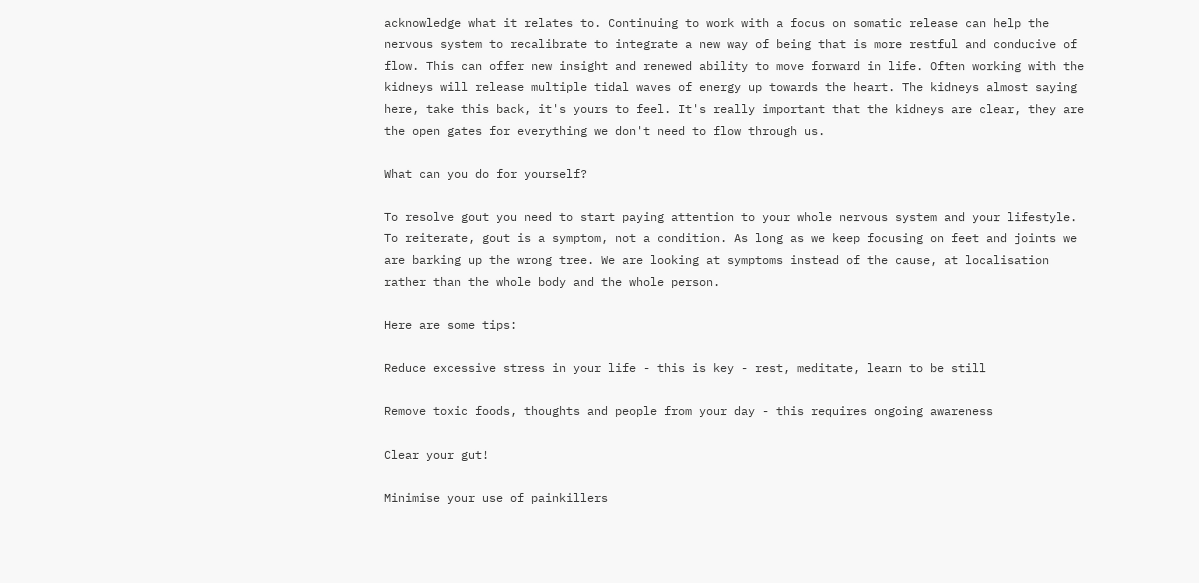acknowledge what it relates to. Continuing to work with a focus on somatic release can help the nervous system to recalibrate to integrate a new way of being that is more restful and conducive of flow. This can offer new insight and renewed ability to move forward in life. Often working with the kidneys will release multiple tidal waves of energy up towards the heart. The kidneys almost saying here, take this back, it's yours to feel. It's really important that the kidneys are clear, they are the open gates for everything we don't need to flow through us.

What can you do for yourself?

To resolve gout you need to start paying attention to your whole nervous system and your lifestyle. To reiterate, gout is a symptom, not a condition. As long as we keep focusing on feet and joints we are barking up the wrong tree. We are looking at symptoms instead of the cause, at localisation rather than the whole body and the whole person.

Here are some tips:

Reduce excessive stress in your life - this is key - rest, meditate, learn to be still

Remove toxic foods, thoughts and people from your day - this requires ongoing awareness

Clear your gut!

Minimise your use of painkillers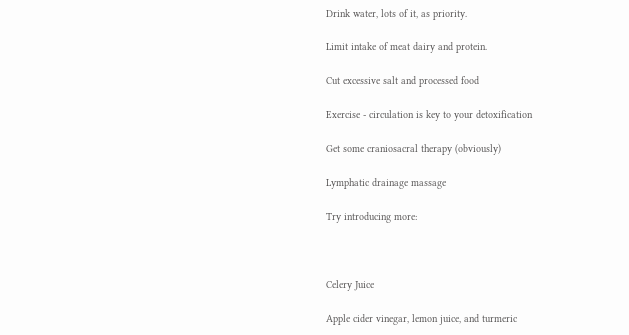Drink water, lots of it, as priority.

Limit intake of meat dairy and protein.

Cut excessive salt and processed food

Exercise - circulation is key to your detoxification

Get some craniosacral therapy (obviously)

Lymphatic drainage massage

Try introducing more:



Celery Juice

Apple cider vinegar, lemon juice, and turmeric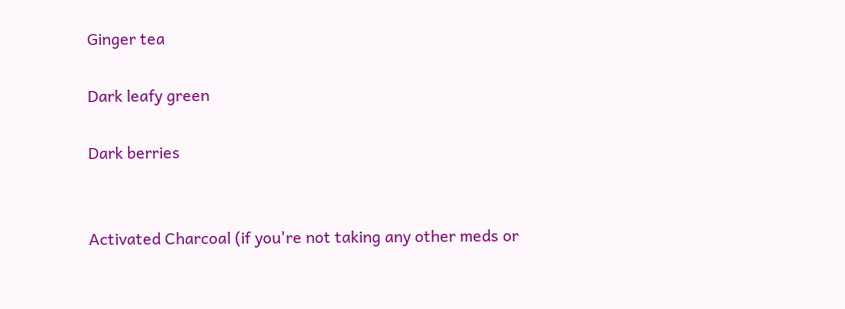Ginger tea

Dark leafy green

Dark berries


Activated Charcoal (if you're not taking any other meds or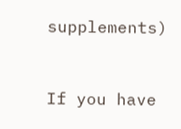supplements)


If you have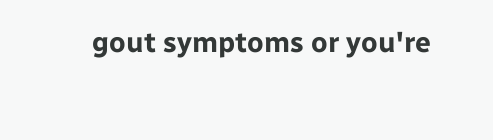gout symptoms or you're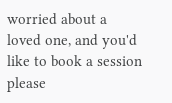worried about a loved one, and you'd like to book a session please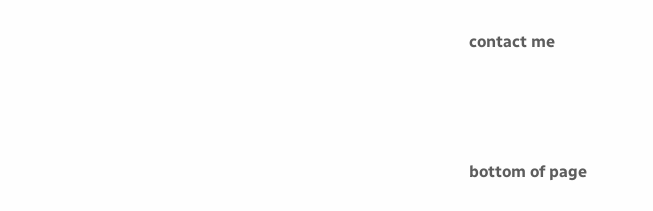contact me




bottom of page